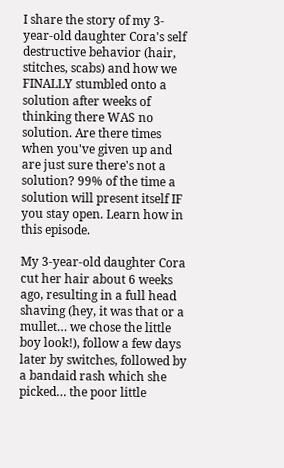I share the story of my 3-year-old daughter Cora's self destructive behavior (hair, stitches, scabs) and how we FINALLY stumbled onto a solution after weeks of thinking there WAS no solution. Are there times when you've given up and are just sure there's not a solution? 99% of the time a solution will present itself IF you stay open. Learn how in this episode.

My 3-year-old daughter Cora cut her hair about 6 weeks ago, resulting in a full head shaving (hey, it was that or a mullet… we chose the little boy look!), follow a few days later by switches, followed by a bandaid rash which she picked… the poor little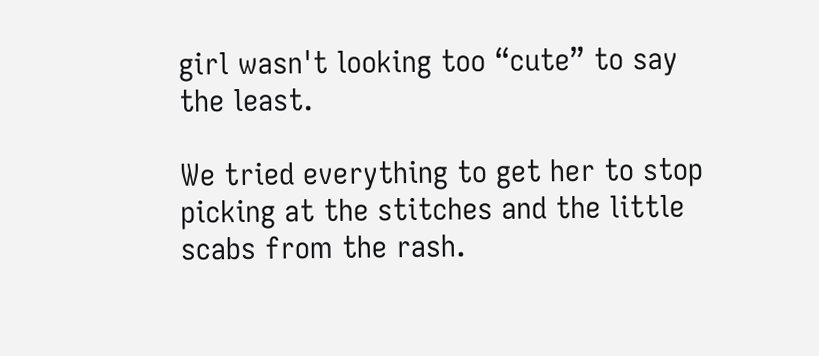girl wasn't looking too “cute” to say the least.

We tried everything to get her to stop picking at the stitches and the little scabs from the rash.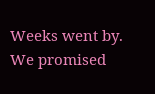Weeks went by. We promised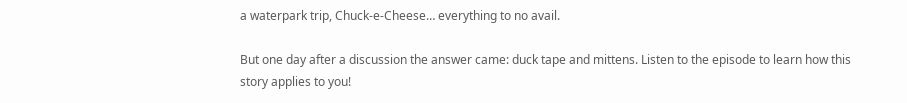a waterpark trip, Chuck-e-Cheese… everything to no avail.

But one day after a discussion the answer came: duck tape and mittens. Listen to the episode to learn how this story applies to you!